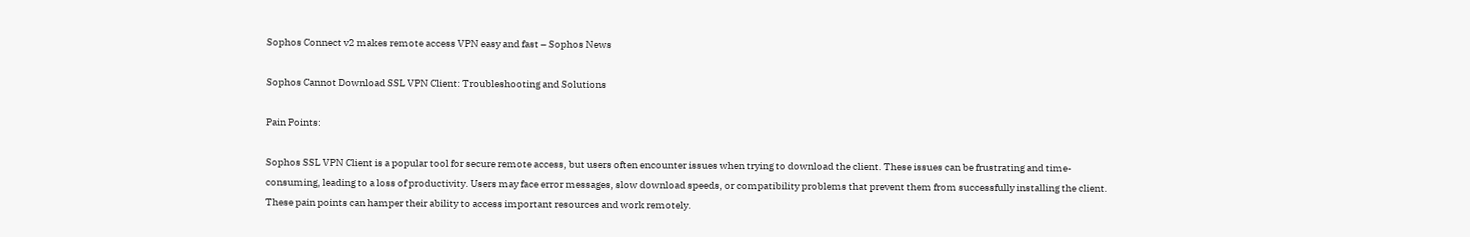Sophos Connect v2 makes remote access VPN easy and fast – Sophos News

Sophos Cannot Download SSL VPN Client: Troubleshooting and Solutions

Pain Points:

Sophos SSL VPN Client is a popular tool for secure remote access, but users often encounter issues when trying to download the client. These issues can be frustrating and time-consuming, leading to a loss of productivity. Users may face error messages, slow download speeds, or compatibility problems that prevent them from successfully installing the client. These pain points can hamper their ability to access important resources and work remotely.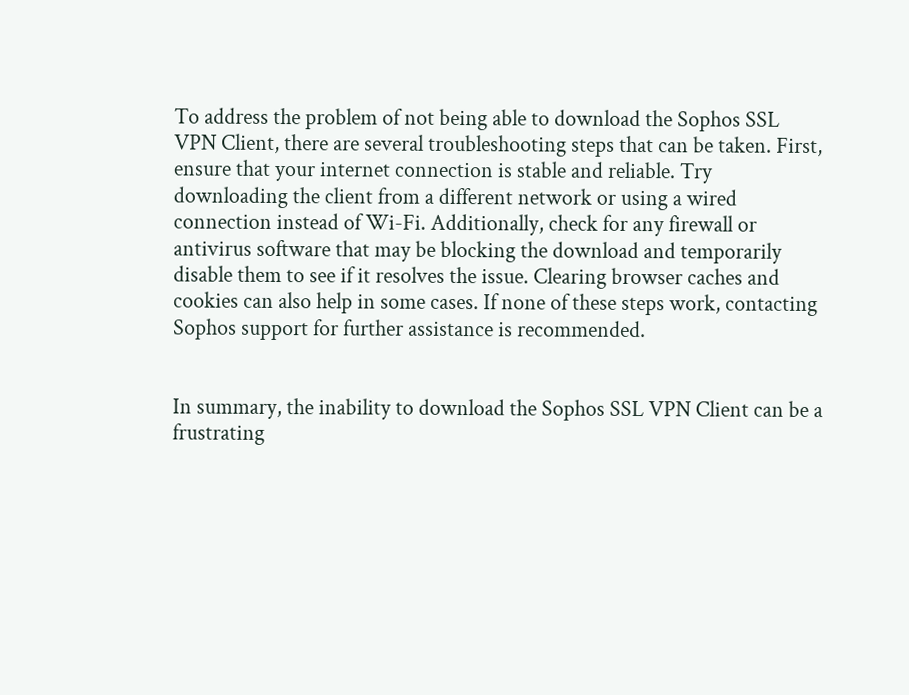To address the problem of not being able to download the Sophos SSL VPN Client, there are several troubleshooting steps that can be taken. First, ensure that your internet connection is stable and reliable. Try downloading the client from a different network or using a wired connection instead of Wi-Fi. Additionally, check for any firewall or antivirus software that may be blocking the download and temporarily disable them to see if it resolves the issue. Clearing browser caches and cookies can also help in some cases. If none of these steps work, contacting Sophos support for further assistance is recommended.


In summary, the inability to download the Sophos SSL VPN Client can be a frustrating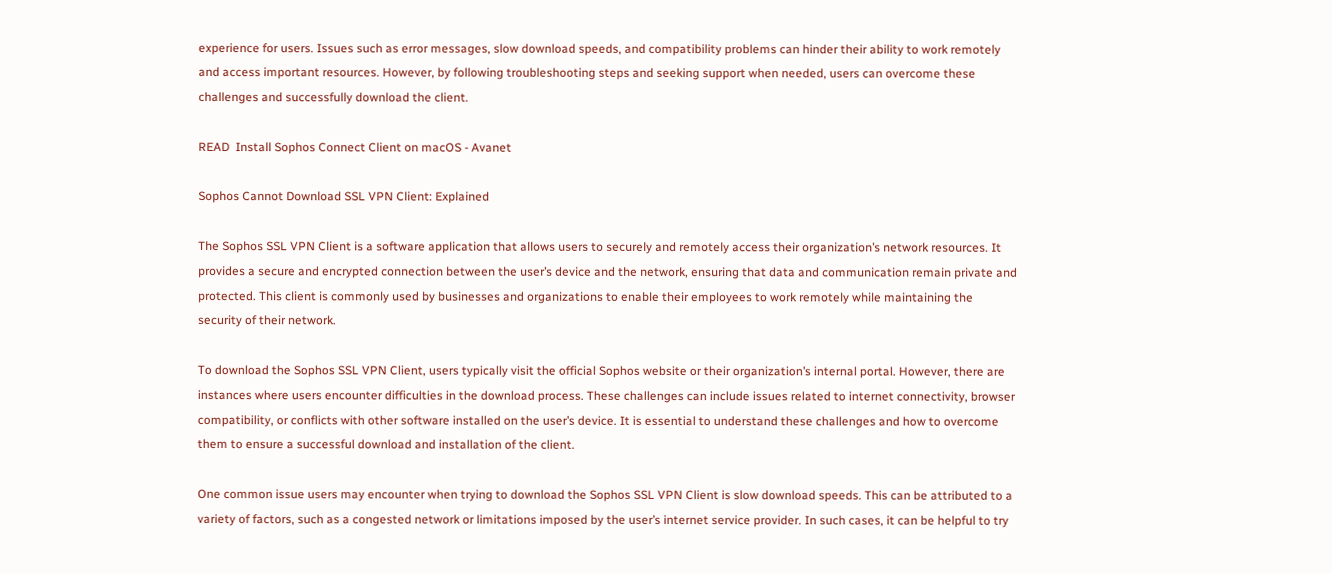experience for users. Issues such as error messages, slow download speeds, and compatibility problems can hinder their ability to work remotely and access important resources. However, by following troubleshooting steps and seeking support when needed, users can overcome these challenges and successfully download the client.

READ  Install Sophos Connect Client on macOS - Avanet

Sophos Cannot Download SSL VPN Client: Explained

The Sophos SSL VPN Client is a software application that allows users to securely and remotely access their organization’s network resources. It provides a secure and encrypted connection between the user’s device and the network, ensuring that data and communication remain private and protected. This client is commonly used by businesses and organizations to enable their employees to work remotely while maintaining the security of their network.

To download the Sophos SSL VPN Client, users typically visit the official Sophos website or their organization’s internal portal. However, there are instances where users encounter difficulties in the download process. These challenges can include issues related to internet connectivity, browser compatibility, or conflicts with other software installed on the user’s device. It is essential to understand these challenges and how to overcome them to ensure a successful download and installation of the client.

One common issue users may encounter when trying to download the Sophos SSL VPN Client is slow download speeds. This can be attributed to a variety of factors, such as a congested network or limitations imposed by the user’s internet service provider. In such cases, it can be helpful to try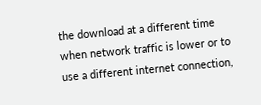the download at a different time when network traffic is lower or to use a different internet connection,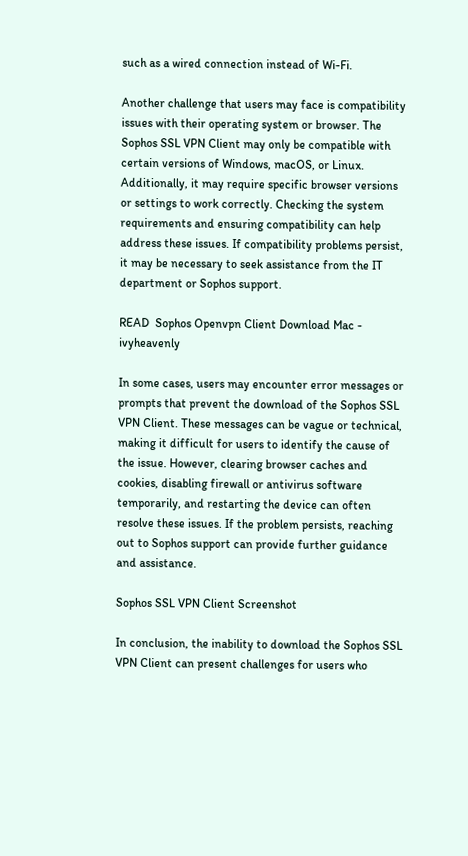such as a wired connection instead of Wi-Fi.

Another challenge that users may face is compatibility issues with their operating system or browser. The Sophos SSL VPN Client may only be compatible with certain versions of Windows, macOS, or Linux. Additionally, it may require specific browser versions or settings to work correctly. Checking the system requirements and ensuring compatibility can help address these issues. If compatibility problems persist, it may be necessary to seek assistance from the IT department or Sophos support.

READ  Sophos Openvpn Client Download Mac - ivyheavenly

In some cases, users may encounter error messages or prompts that prevent the download of the Sophos SSL VPN Client. These messages can be vague or technical, making it difficult for users to identify the cause of the issue. However, clearing browser caches and cookies, disabling firewall or antivirus software temporarily, and restarting the device can often resolve these issues. If the problem persists, reaching out to Sophos support can provide further guidance and assistance.

Sophos SSL VPN Client Screenshot

In conclusion, the inability to download the Sophos SSL VPN Client can present challenges for users who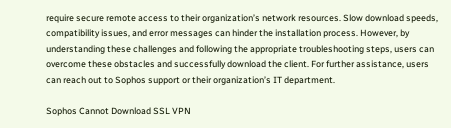require secure remote access to their organization’s network resources. Slow download speeds, compatibility issues, and error messages can hinder the installation process. However, by understanding these challenges and following the appropriate troubleshooting steps, users can overcome these obstacles and successfully download the client. For further assistance, users can reach out to Sophos support or their organization’s IT department.

Sophos Cannot Download SSL VPN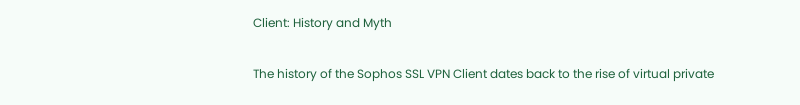Client: History and Myth

The history of the Sophos SSL VPN Client dates back to the rise of virtual private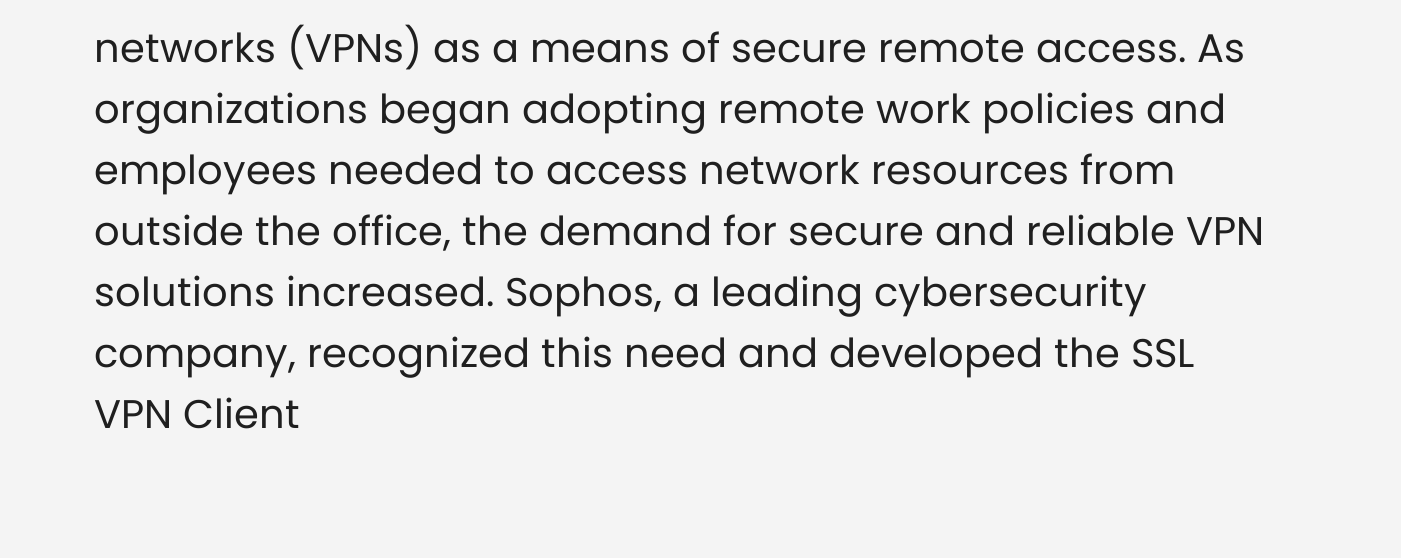networks (VPNs) as a means of secure remote access. As organizations began adopting remote work policies and employees needed to access network resources from outside the office, the demand for secure and reliable VPN solutions increased. Sophos, a leading cybersecurity company, recognized this need and developed the SSL VPN Client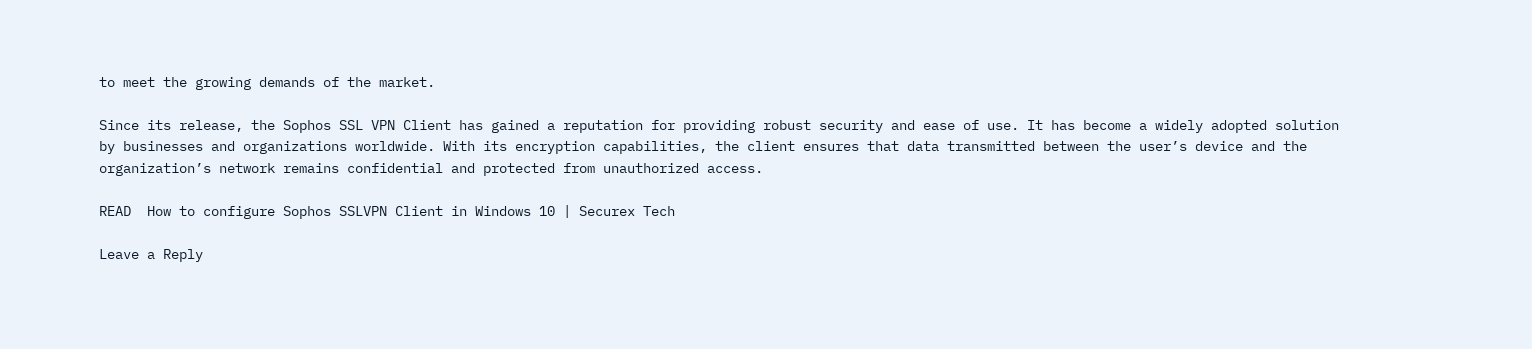to meet the growing demands of the market.

Since its release, the Sophos SSL VPN Client has gained a reputation for providing robust security and ease of use. It has become a widely adopted solution by businesses and organizations worldwide. With its encryption capabilities, the client ensures that data transmitted between the user’s device and the organization’s network remains confidential and protected from unauthorized access.

READ  How to configure Sophos SSLVPN Client in Windows 10 | Securex Tech

Leave a Reply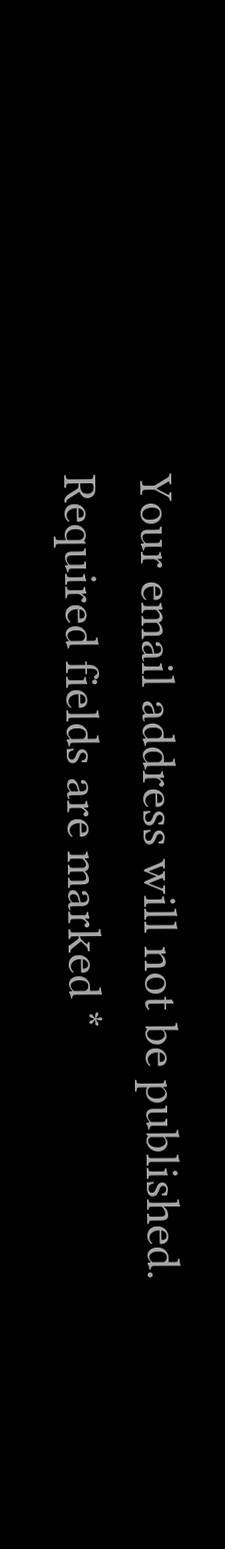Your email address will not be published. Required fields are marked *